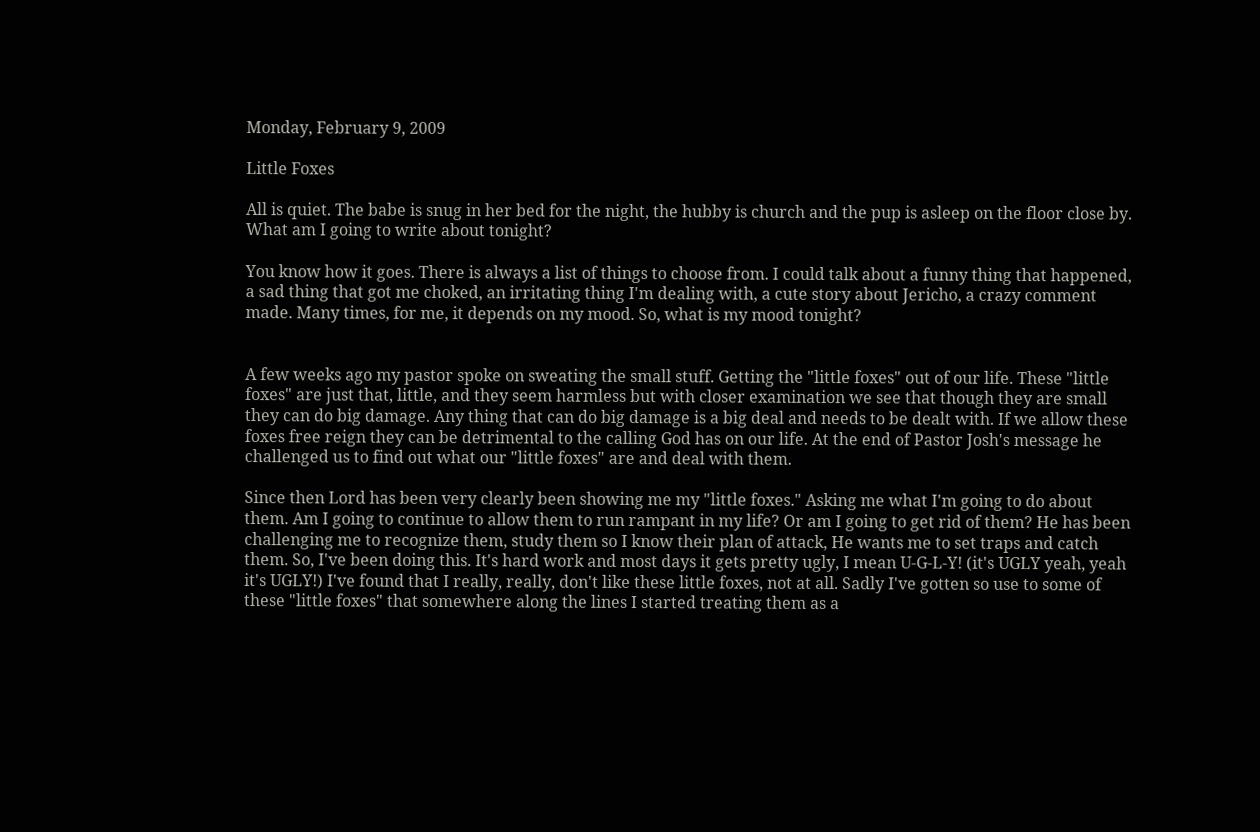Monday, February 9, 2009

Little Foxes

All is quiet. The babe is snug in her bed for the night, the hubby is church and the pup is asleep on the floor close by. What am I going to write about tonight?

You know how it goes. There is always a list of things to choose from. I could talk about a funny thing that happened, a sad thing that got me choked, an irritating thing I'm dealing with, a cute story about Jericho, a crazy comment made. Many times, for me, it depends on my mood. So, what is my mood tonight?


A few weeks ago my pastor spoke on sweating the small stuff. Getting the "little foxes" out of our life. These "little foxes" are just that, little, and they seem harmless but with closer examination we see that though they are small they can do big damage. Any thing that can do big damage is a big deal and needs to be dealt with. If we allow these foxes free reign they can be detrimental to the calling God has on our life. At the end of Pastor Josh's message he challenged us to find out what our "little foxes" are and deal with them.

Since then Lord has been very clearly been showing me my "little foxes." Asking me what I'm going to do about them. Am I going to continue to allow them to run rampant in my life? Or am I going to get rid of them? He has been challenging me to recognize them, study them so I know their plan of attack, He wants me to set traps and catch them. So, I've been doing this. It's hard work and most days it gets pretty ugly, I mean U-G-L-Y! (it's UGLY yeah, yeah it's UGLY!) I've found that I really, really, don't like these little foxes, not at all. Sadly I've gotten so use to some of these "little foxes" that somewhere along the lines I started treating them as a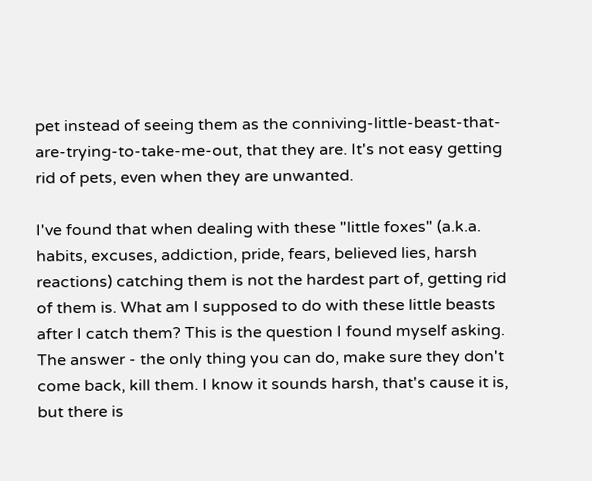pet instead of seeing them as the conniving-little-beast-that-are-trying-to-take-me-out, that they are. It's not easy getting rid of pets, even when they are unwanted.

I've found that when dealing with these "little foxes" (a.k.a. habits, excuses, addiction, pride, fears, believed lies, harsh reactions) catching them is not the hardest part of, getting rid of them is. What am I supposed to do with these little beasts after I catch them? This is the question I found myself asking. The answer - the only thing you can do, make sure they don't come back, kill them. I know it sounds harsh, that's cause it is, but there is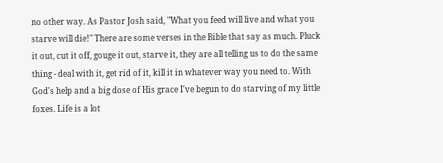no other way. As Pastor Josh said, "What you feed will live and what you starve will die!" There are some verses in the Bible that say as much. Pluck it out, cut it off, gouge it out, starve it, they are all telling us to do the same thing - deal with it, get rid of it, kill it in whatever way you need to. With God's help and a big dose of His grace I've begun to do starving of my little foxes. Life is a lot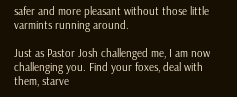safer and more pleasant without those little varmints running around.

Just as Pastor Josh challenged me, I am now challenging you. Find your foxes, deal with them, starve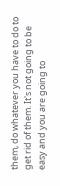them, do whatever you have to do to get rid of them. It's not going to be easy and you are going to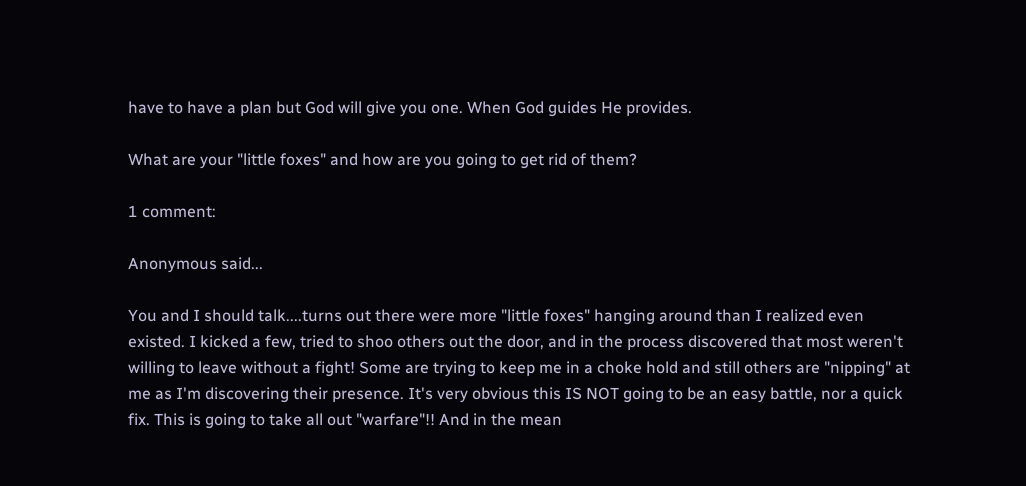have to have a plan but God will give you one. When God guides He provides.

What are your "little foxes" and how are you going to get rid of them?

1 comment:

Anonymous said...

You and I should talk....turns out there were more "little foxes" hanging around than I realized even existed. I kicked a few, tried to shoo others out the door, and in the process discovered that most weren't willing to leave without a fight! Some are trying to keep me in a choke hold and still others are "nipping" at me as I'm discovering their presence. It's very obvious this IS NOT going to be an easy battle, nor a quick fix. This is going to take all out "warfare"!! And in the mean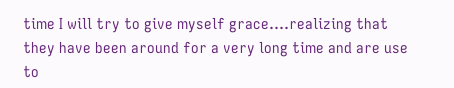time I will try to give myself grace....realizing that they have been around for a very long time and are use to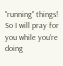"running" things! So I will pray for you while you're doing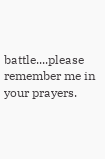battle....please remember me in your prayers.